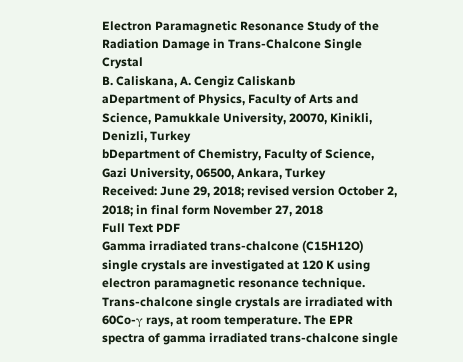Electron Paramagnetic Resonance Study of the Radiation Damage in Trans-Chalcone Single Crystal
B. Caliskana, A. Cengiz Caliskanb
aDepartment of Physics, Faculty of Arts and Science, Pamukkale University, 20070, Kinikli, Denizli, Turkey
bDepartment of Chemistry, Faculty of Science, Gazi University, 06500, Ankara, Turkey
Received: June 29, 2018; revised version October 2, 2018; in final form November 27, 2018
Full Text PDF
Gamma irradiated trans-chalcone (C15H12O) single crystals are investigated at 120 K using electron paramagnetic resonance technique. Trans-chalcone single crystals are irradiated with 60Co-γ rays, at room temperature. The EPR spectra of gamma irradiated trans-chalcone single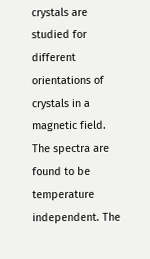crystals are studied for different orientations of crystals in a magnetic field. The spectra are found to be temperature independent. The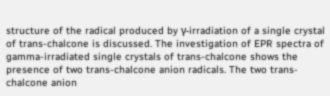structure of the radical produced by γ-irradiation of a single crystal of trans-chalcone is discussed. The investigation of EPR spectra of gamma-irradiated single crystals of trans-chalcone shows the presence of two trans-chalcone anion radicals. The two trans-chalcone anion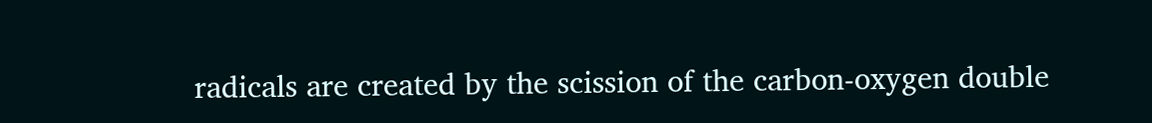radicals are created by the scission of the carbon-oxygen double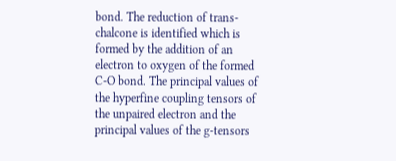bond. The reduction of trans-chalcone is identified which is formed by the addition of an electron to oxygen of the formed C-O bond. The principal values of the hyperfine coupling tensors of the unpaired electron and the principal values of the g-tensors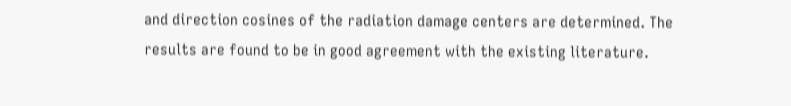and direction cosines of the radiation damage centers are determined. The results are found to be in good agreement with the existing literature.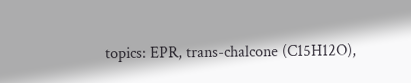topics: EPR, trans-chalcone (C15H12O),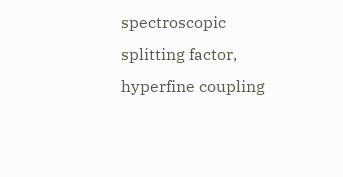spectroscopic splitting factor, hyperfine coupling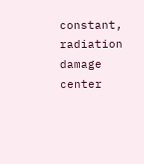constant, radiation damage center